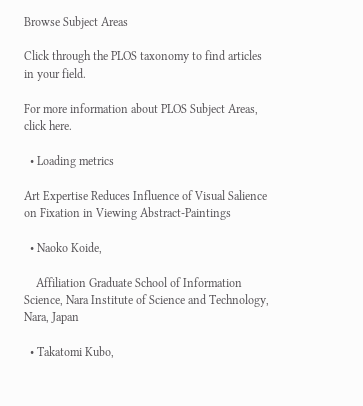Browse Subject Areas

Click through the PLOS taxonomy to find articles in your field.

For more information about PLOS Subject Areas, click here.

  • Loading metrics

Art Expertise Reduces Influence of Visual Salience on Fixation in Viewing Abstract-Paintings

  • Naoko Koide,

    Affiliation Graduate School of Information Science, Nara Institute of Science and Technology, Nara, Japan

  • Takatomi Kubo,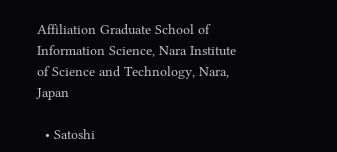Affiliation Graduate School of Information Science, Nara Institute of Science and Technology, Nara, Japan

  • Satoshi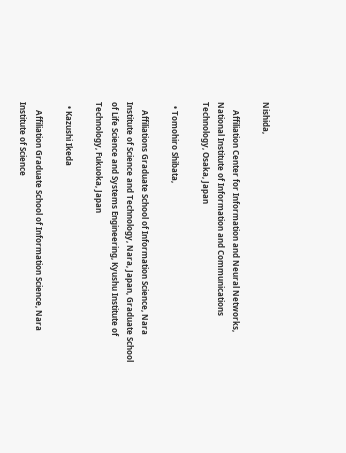Nishida,

    Affiliation Center for Information and Neural Networks, National Institute of Information and Communications Technology, Osaka, Japan

  • Tomohiro Shibata,

    Affiliations Graduate School of Information Science, Nara Institute of Science and Technology, Nara, Japan, Graduate School of Life Science and Systems Engineering, Kyushu Institute of Technology, Fukuoka, Japan

  • Kazushi Ikeda

    Affiliation Graduate School of Information Science, Nara Institute of Science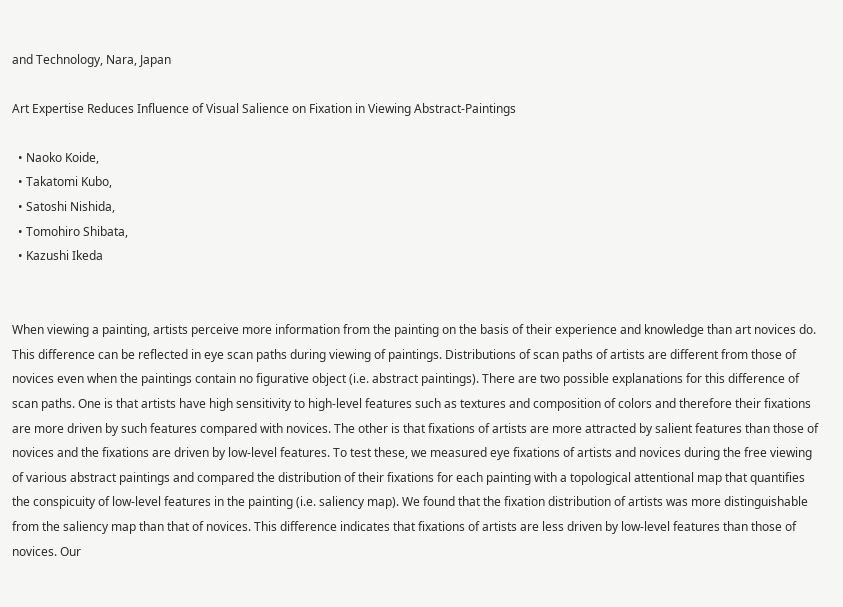and Technology, Nara, Japan

Art Expertise Reduces Influence of Visual Salience on Fixation in Viewing Abstract-Paintings

  • Naoko Koide,
  • Takatomi Kubo,
  • Satoshi Nishida,
  • Tomohiro Shibata,
  • Kazushi Ikeda


When viewing a painting, artists perceive more information from the painting on the basis of their experience and knowledge than art novices do. This difference can be reflected in eye scan paths during viewing of paintings. Distributions of scan paths of artists are different from those of novices even when the paintings contain no figurative object (i.e. abstract paintings). There are two possible explanations for this difference of scan paths. One is that artists have high sensitivity to high-level features such as textures and composition of colors and therefore their fixations are more driven by such features compared with novices. The other is that fixations of artists are more attracted by salient features than those of novices and the fixations are driven by low-level features. To test these, we measured eye fixations of artists and novices during the free viewing of various abstract paintings and compared the distribution of their fixations for each painting with a topological attentional map that quantifies the conspicuity of low-level features in the painting (i.e. saliency map). We found that the fixation distribution of artists was more distinguishable from the saliency map than that of novices. This difference indicates that fixations of artists are less driven by low-level features than those of novices. Our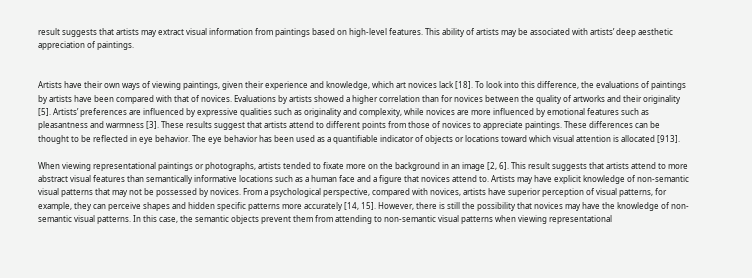result suggests that artists may extract visual information from paintings based on high-level features. This ability of artists may be associated with artists’ deep aesthetic appreciation of paintings.


Artists have their own ways of viewing paintings, given their experience and knowledge, which art novices lack [18]. To look into this difference, the evaluations of paintings by artists have been compared with that of novices. Evaluations by artists showed a higher correlation than for novices between the quality of artworks and their originality [5]. Artists’ preferences are influenced by expressive qualities such as originality and complexity, while novices are more influenced by emotional features such as pleasantness and warmness [3]. These results suggest that artists attend to different points from those of novices to appreciate paintings. These differences can be thought to be reflected in eye behavior. The eye behavior has been used as a quantifiable indicator of objects or locations toward which visual attention is allocated [913].

When viewing representational paintings or photographs, artists tended to fixate more on the background in an image [2, 6]. This result suggests that artists attend to more abstract visual features than semantically informative locations such as a human face and a figure that novices attend to. Artists may have explicit knowledge of non-semantic visual patterns that may not be possessed by novices. From a psychological perspective, compared with novices, artists have superior perception of visual patterns, for example, they can perceive shapes and hidden specific patterns more accurately [14, 15]. However, there is still the possibility that novices may have the knowledge of non-semantic visual patterns. In this case, the semantic objects prevent them from attending to non-semantic visual patterns when viewing representational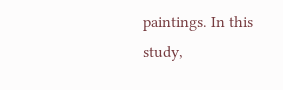paintings. In this study,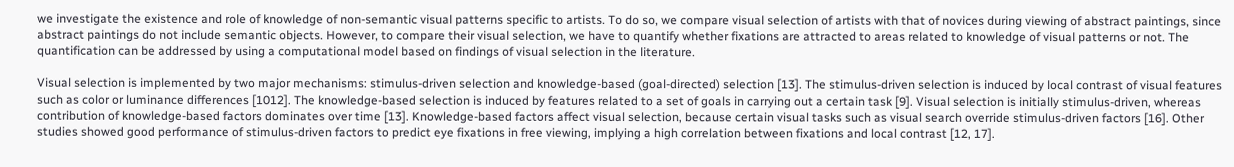we investigate the existence and role of knowledge of non-semantic visual patterns specific to artists. To do so, we compare visual selection of artists with that of novices during viewing of abstract paintings, since abstract paintings do not include semantic objects. However, to compare their visual selection, we have to quantify whether fixations are attracted to areas related to knowledge of visual patterns or not. The quantification can be addressed by using a computational model based on findings of visual selection in the literature.

Visual selection is implemented by two major mechanisms: stimulus-driven selection and knowledge-based (goal-directed) selection [13]. The stimulus-driven selection is induced by local contrast of visual features such as color or luminance differences [1012]. The knowledge-based selection is induced by features related to a set of goals in carrying out a certain task [9]. Visual selection is initially stimulus-driven, whereas contribution of knowledge-based factors dominates over time [13]. Knowledge-based factors affect visual selection, because certain visual tasks such as visual search override stimulus-driven factors [16]. Other studies showed good performance of stimulus-driven factors to predict eye fixations in free viewing, implying a high correlation between fixations and local contrast [12, 17].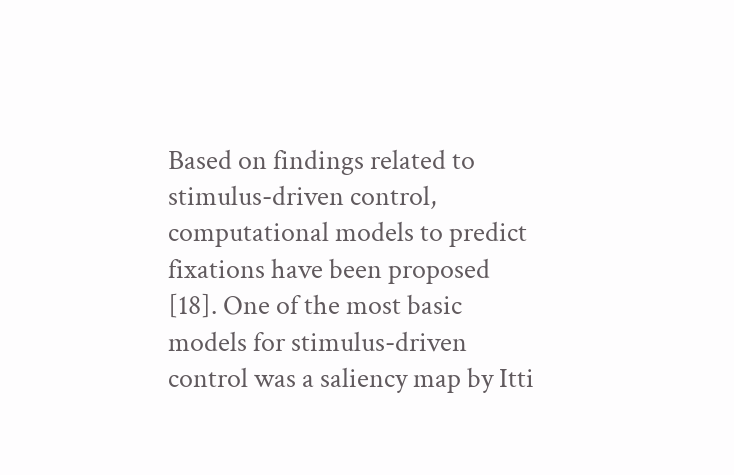Based on findings related to stimulus-driven control, computational models to predict fixations have been proposed [18]. One of the most basic models for stimulus-driven control was a saliency map by Itti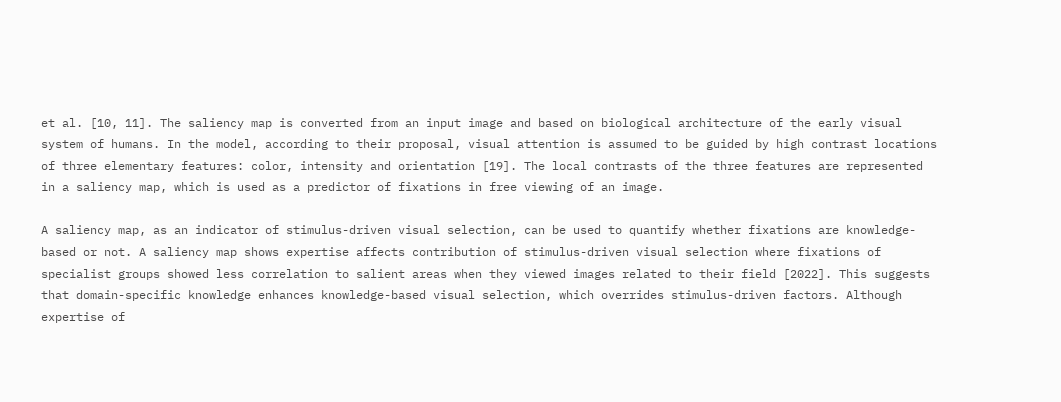et al. [10, 11]. The saliency map is converted from an input image and based on biological architecture of the early visual system of humans. In the model, according to their proposal, visual attention is assumed to be guided by high contrast locations of three elementary features: color, intensity and orientation [19]. The local contrasts of the three features are represented in a saliency map, which is used as a predictor of fixations in free viewing of an image.

A saliency map, as an indicator of stimulus-driven visual selection, can be used to quantify whether fixations are knowledge-based or not. A saliency map shows expertise affects contribution of stimulus-driven visual selection where fixations of specialist groups showed less correlation to salient areas when they viewed images related to their field [2022]. This suggests that domain-specific knowledge enhances knowledge-based visual selection, which overrides stimulus-driven factors. Although expertise of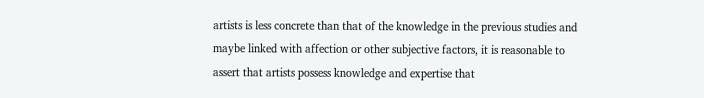artists is less concrete than that of the knowledge in the previous studies and maybe linked with affection or other subjective factors, it is reasonable to assert that artists possess knowledge and expertise that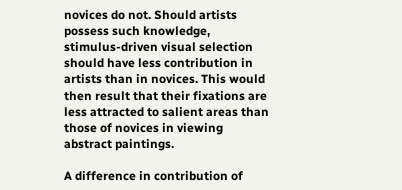novices do not. Should artists possess such knowledge, stimulus-driven visual selection should have less contribution in artists than in novices. This would then result that their fixations are less attracted to salient areas than those of novices in viewing abstract paintings.

A difference in contribution of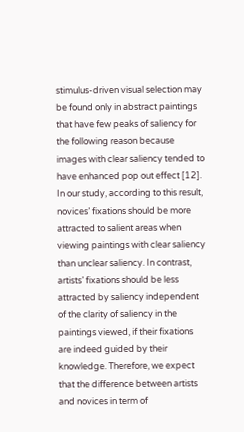stimulus-driven visual selection may be found only in abstract paintings that have few peaks of saliency for the following reason because images with clear saliency tended to have enhanced pop out effect [12]. In our study, according to this result, novices’ fixations should be more attracted to salient areas when viewing paintings with clear saliency than unclear saliency. In contrast, artists’ fixations should be less attracted by saliency independent of the clarity of saliency in the paintings viewed, if their fixations are indeed guided by their knowledge. Therefore, we expect that the difference between artists and novices in term of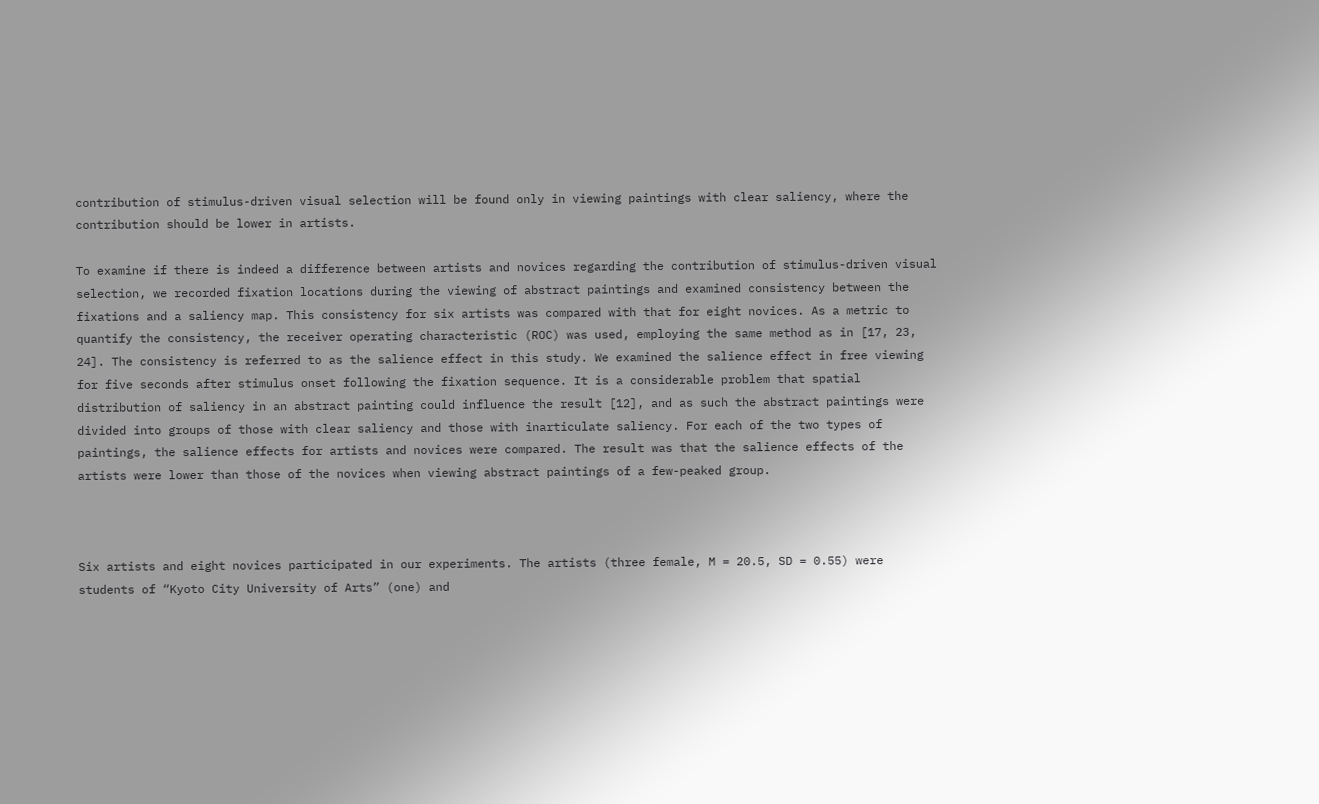contribution of stimulus-driven visual selection will be found only in viewing paintings with clear saliency, where the contribution should be lower in artists.

To examine if there is indeed a difference between artists and novices regarding the contribution of stimulus-driven visual selection, we recorded fixation locations during the viewing of abstract paintings and examined consistency between the fixations and a saliency map. This consistency for six artists was compared with that for eight novices. As a metric to quantify the consistency, the receiver operating characteristic (ROC) was used, employing the same method as in [17, 23, 24]. The consistency is referred to as the salience effect in this study. We examined the salience effect in free viewing for five seconds after stimulus onset following the fixation sequence. It is a considerable problem that spatial distribution of saliency in an abstract painting could influence the result [12], and as such the abstract paintings were divided into groups of those with clear saliency and those with inarticulate saliency. For each of the two types of paintings, the salience effects for artists and novices were compared. The result was that the salience effects of the artists were lower than those of the novices when viewing abstract paintings of a few-peaked group.



Six artists and eight novices participated in our experiments. The artists (three female, M = 20.5, SD = 0.55) were students of “Kyoto City University of Arts” (one) and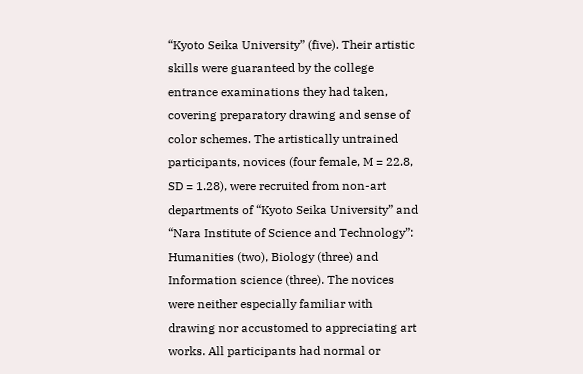“Kyoto Seika University” (five). Their artistic skills were guaranteed by the college entrance examinations they had taken, covering preparatory drawing and sense of color schemes. The artistically untrained participants, novices (four female, M = 22.8, SD = 1.28), were recruited from non-art departments of “Kyoto Seika University” and “Nara Institute of Science and Technology”: Humanities (two), Biology (three) and Information science (three). The novices were neither especially familiar with drawing nor accustomed to appreciating art works. All participants had normal or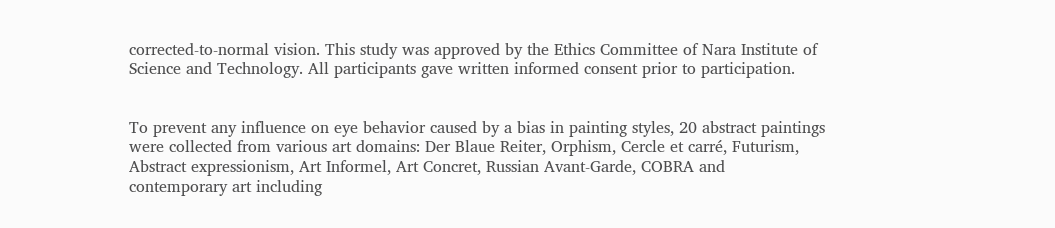corrected-to-normal vision. This study was approved by the Ethics Committee of Nara Institute of Science and Technology. All participants gave written informed consent prior to participation.


To prevent any influence on eye behavior caused by a bias in painting styles, 20 abstract paintings were collected from various art domains: Der Blaue Reiter, Orphism, Cercle et carré, Futurism, Abstract expressionism, Art Informel, Art Concret, Russian Avant-Garde, COBRA and contemporary art including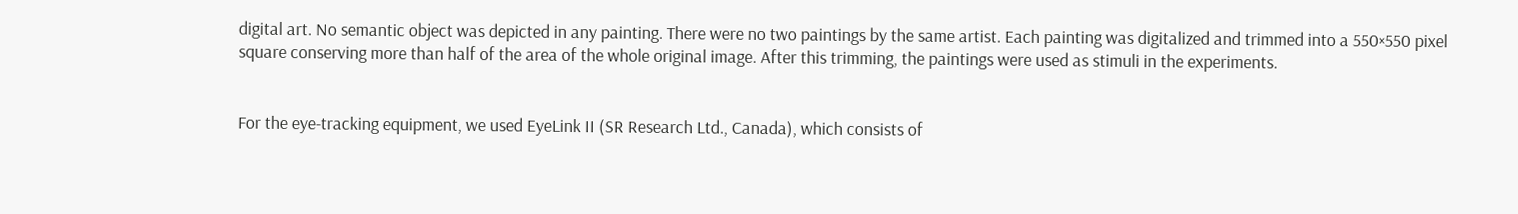digital art. No semantic object was depicted in any painting. There were no two paintings by the same artist. Each painting was digitalized and trimmed into a 550×550 pixel square conserving more than half of the area of the whole original image. After this trimming, the paintings were used as stimuli in the experiments.


For the eye-tracking equipment, we used EyeLink II (SR Research Ltd., Canada), which consists of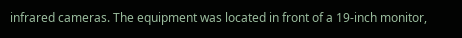infrared cameras. The equipment was located in front of a 19-inch monitor,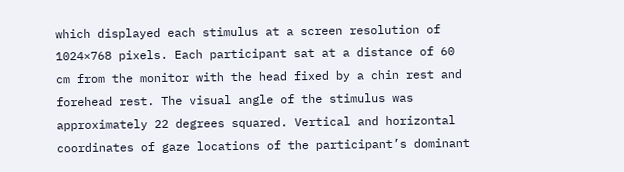which displayed each stimulus at a screen resolution of 1024×768 pixels. Each participant sat at a distance of 60 cm from the monitor with the head fixed by a chin rest and forehead rest. The visual angle of the stimulus was approximately 22 degrees squared. Vertical and horizontal coordinates of gaze locations of the participant’s dominant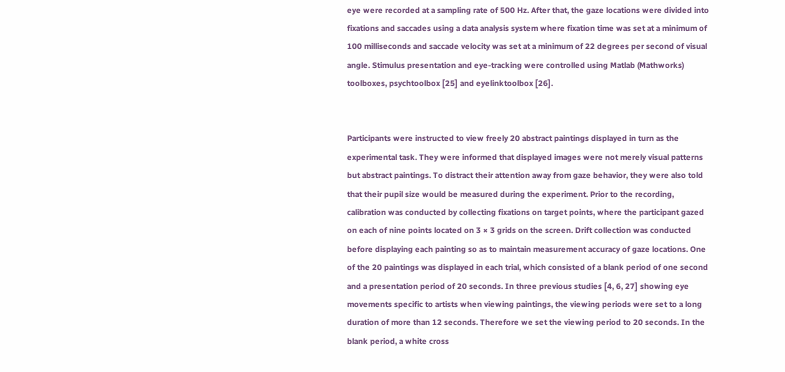eye were recorded at a sampling rate of 500 Hz. After that, the gaze locations were divided into fixations and saccades using a data analysis system where fixation time was set at a minimum of 100 milliseconds and saccade velocity was set at a minimum of 22 degrees per second of visual angle. Stimulus presentation and eye-tracking were controlled using Matlab (Mathworks) toolboxes, psychtoolbox [25] and eyelinktoolbox [26].


Participants were instructed to view freely 20 abstract paintings displayed in turn as the experimental task. They were informed that displayed images were not merely visual patterns but abstract paintings. To distract their attention away from gaze behavior, they were also told that their pupil size would be measured during the experiment. Prior to the recording, calibration was conducted by collecting fixations on target points, where the participant gazed on each of nine points located on 3 × 3 grids on the screen. Drift collection was conducted before displaying each painting so as to maintain measurement accuracy of gaze locations. One of the 20 paintings was displayed in each trial, which consisted of a blank period of one second and a presentation period of 20 seconds. In three previous studies [4, 6, 27] showing eye movements specific to artists when viewing paintings, the viewing periods were set to a long duration of more than 12 seconds. Therefore we set the viewing period to 20 seconds. In the blank period, a white cross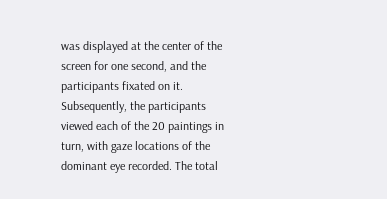was displayed at the center of the screen for one second, and the participants fixated on it. Subsequently, the participants viewed each of the 20 paintings in turn, with gaze locations of the dominant eye recorded. The total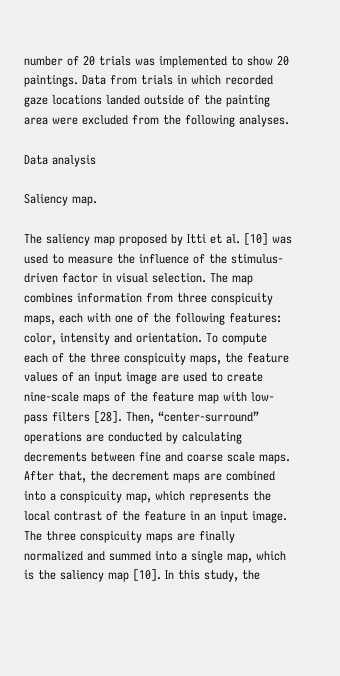number of 20 trials was implemented to show 20 paintings. Data from trials in which recorded gaze locations landed outside of the painting area were excluded from the following analyses.

Data analysis

Saliency map.

The saliency map proposed by Itti et al. [10] was used to measure the influence of the stimulus-driven factor in visual selection. The map combines information from three conspicuity maps, each with one of the following features: color, intensity and orientation. To compute each of the three conspicuity maps, the feature values of an input image are used to create nine-scale maps of the feature map with low-pass filters [28]. Then, “center-surround” operations are conducted by calculating decrements between fine and coarse scale maps. After that, the decrement maps are combined into a conspicuity map, which represents the local contrast of the feature in an input image. The three conspicuity maps are finally normalized and summed into a single map, which is the saliency map [10]. In this study, the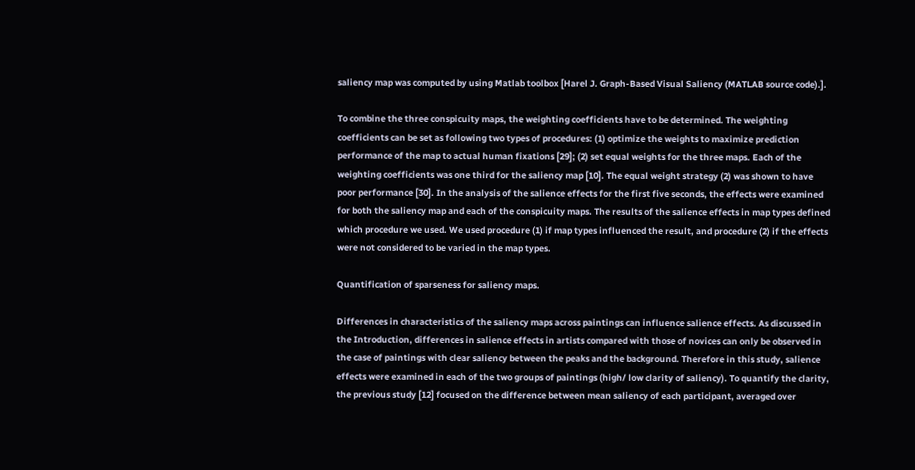saliency map was computed by using Matlab toolbox [Harel J. Graph-Based Visual Saliency (MATLAB source code).].

To combine the three conspicuity maps, the weighting coefficients have to be determined. The weighting coefficients can be set as following two types of procedures: (1) optimize the weights to maximize prediction performance of the map to actual human fixations [29]; (2) set equal weights for the three maps. Each of the weighting coefficients was one third for the saliency map [10]. The equal weight strategy (2) was shown to have poor performance [30]. In the analysis of the salience effects for the first five seconds, the effects were examined for both the saliency map and each of the conspicuity maps. The results of the salience effects in map types defined which procedure we used. We used procedure (1) if map types influenced the result, and procedure (2) if the effects were not considered to be varied in the map types.

Quantification of sparseness for saliency maps.

Differences in characteristics of the saliency maps across paintings can influence salience effects. As discussed in the Introduction, differences in salience effects in artists compared with those of novices can only be observed in the case of paintings with clear saliency between the peaks and the background. Therefore in this study, salience effects were examined in each of the two groups of paintings (high/ low clarity of saliency). To quantify the clarity, the previous study [12] focused on the difference between mean saliency of each participant, averaged over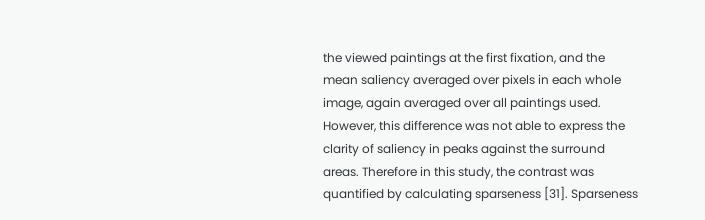the viewed paintings at the first fixation, and the mean saliency averaged over pixels in each whole image, again averaged over all paintings used. However, this difference was not able to express the clarity of saliency in peaks against the surround areas. Therefore in this study, the contrast was quantified by calculating sparseness [31]. Sparseness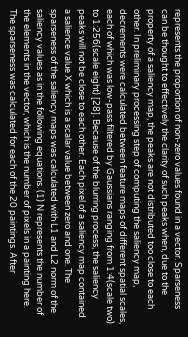represents the proportion of non-zero values found in a vector. Sparseness can be thought to effectively the clarity of such peaks when, due to the property of a saliency map, the peaks are not distributed too close to each other. In preliminary processing step of computing the saliency map, decrements were calculated between feature maps of different spatial scales, each of which was low-pass filtered by Gaussians ranging from 1:4(scale two) to 1:256(scale eight) [28]. Because of the blurring process, the saliency peaks will not be close to each other. Each pixel of a saliency map contained a salience value X which is a scalar value between zero and one. The sparseness of the saliency maps was calculated with L1 and L2 norm of the saliency values as in the following equations. (1) N represents the number of the elements in the vector, which is the number of pixels in a painting here. The sparseness was calculated for each of the 20 paintings. After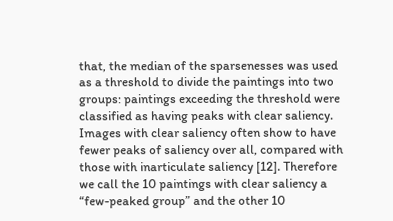that, the median of the sparsenesses was used as a threshold to divide the paintings into two groups: paintings exceeding the threshold were classified as having peaks with clear saliency. Images with clear saliency often show to have fewer peaks of saliency over all, compared with those with inarticulate saliency [12]. Therefore we call the 10 paintings with clear saliency a “few-peaked group” and the other 10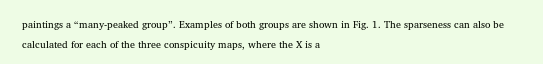paintings a “many-peaked group”. Examples of both groups are shown in Fig. 1. The sparseness can also be calculated for each of the three conspicuity maps, where the X is a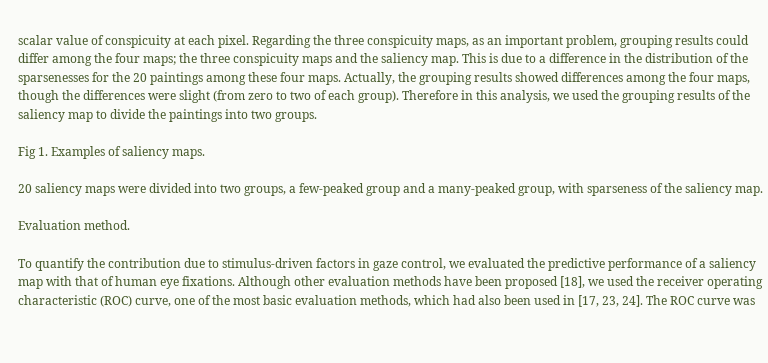scalar value of conspicuity at each pixel. Regarding the three conspicuity maps, as an important problem, grouping results could differ among the four maps; the three conspicuity maps and the saliency map. This is due to a difference in the distribution of the sparsenesses for the 20 paintings among these four maps. Actually, the grouping results showed differences among the four maps, though the differences were slight (from zero to two of each group). Therefore in this analysis, we used the grouping results of the saliency map to divide the paintings into two groups.

Fig 1. Examples of saliency maps.

20 saliency maps were divided into two groups, a few-peaked group and a many-peaked group, with sparseness of the saliency map.

Evaluation method.

To quantify the contribution due to stimulus-driven factors in gaze control, we evaluated the predictive performance of a saliency map with that of human eye fixations. Although other evaluation methods have been proposed [18], we used the receiver operating characteristic (ROC) curve, one of the most basic evaluation methods, which had also been used in [17, 23, 24]. The ROC curve was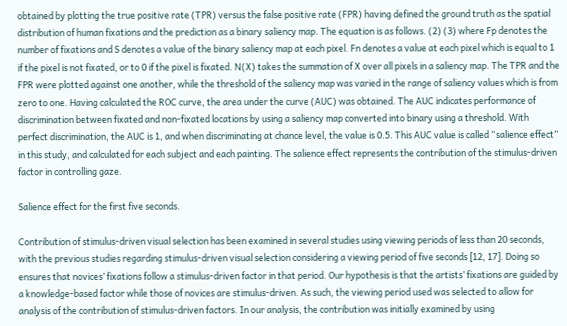obtained by plotting the true positive rate (TPR) versus the false positive rate (FPR) having defined the ground truth as the spatial distribution of human fixations and the prediction as a binary saliency map. The equation is as follows. (2) (3) where Fp denotes the number of fixations and S denotes a value of the binary saliency map at each pixel. Fn denotes a value at each pixel which is equal to 1 if the pixel is not fixated, or to 0 if the pixel is fixated. N(X) takes the summation of X over all pixels in a saliency map. The TPR and the FPR were plotted against one another, while the threshold of the saliency map was varied in the range of saliency values which is from zero to one. Having calculated the ROC curve, the area under the curve (AUC) was obtained. The AUC indicates performance of discrimination between fixated and non-fixated locations by using a saliency map converted into binary using a threshold. With perfect discrimination, the AUC is 1, and when discriminating at chance level, the value is 0.5. This AUC value is called “salience effect” in this study, and calculated for each subject and each painting. The salience effect represents the contribution of the stimulus-driven factor in controlling gaze.

Salience effect for the first five seconds.

Contribution of stimulus-driven visual selection has been examined in several studies using viewing periods of less than 20 seconds, with the previous studies regarding stimulus-driven visual selection considering a viewing period of five seconds [12, 17]. Doing so ensures that novices’ fixations follow a stimulus-driven factor in that period. Our hypothesis is that the artists’ fixations are guided by a knowledge-based factor while those of novices are stimulus-driven. As such, the viewing period used was selected to allow for analysis of the contribution of stimulus-driven factors. In our analysis, the contribution was initially examined by using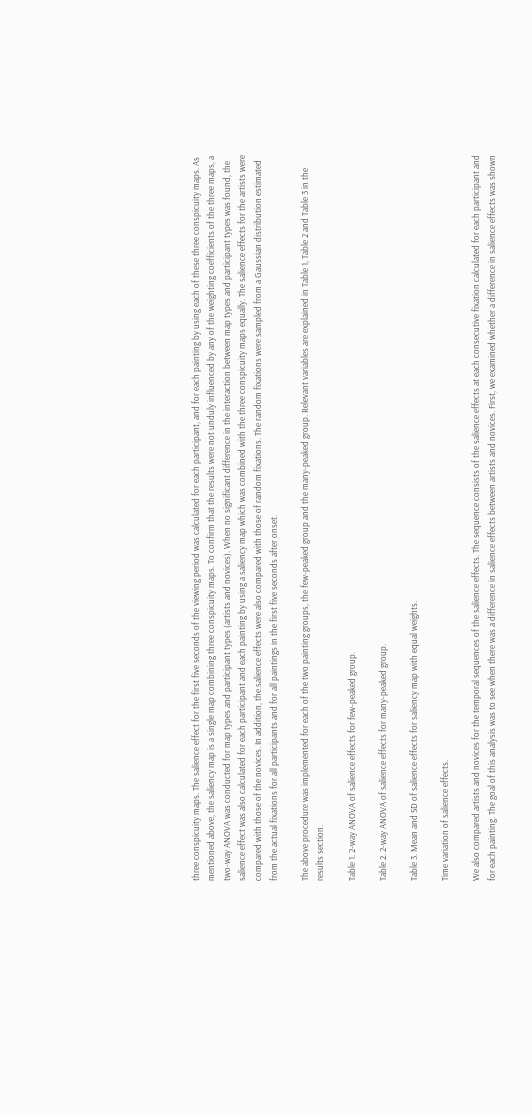three conspicuity maps. The salience effect for the first five seconds of the viewing period was calculated for each participant, and for each painting by using each of these three conspicuity maps. As mentioned above, the saliency map is a single map combining three conspicuity maps. To confirm that the results were not unduly influenced by any of the weighting coefficients of the three maps, a two-way ANOVA was conducted for map types and participant types (artists and novices). When no significant difference in the interaction between map types and participant types was found, the salience effect was also calculated for each participant and each painting by using a saliency map which was combined with the three conspicuity maps equally. The salience effects for the artists were compared with those of the novices. In addition, the salience effects were also compared with those of random fixations. The random fixations were sampled from a Gaussian distribution estimated from the actual fixations for all participants and for all paintings in the first five seconds after onset.

The above procedure was implemented for each of the two painting groups, the few-peaked group and the many-peaked group. Relevant variables are explained in Table 1, Table 2 and Table 3 in the results section.

Table 1. 2-way ANOVA of salience effects for few-peaked group.

Table 2. 2-way ANOVA of salience effects for many-peaked group.

Table 3. Mean and SD of salience effects for saliency map with equal weights.

Time variation of salience effects.

We also compared artists and novices for the temporal sequences of the salience effects. The sequence consists of the salience effects at each consecutive fixation calculated for each participant and for each painting. The goal of this analysis was to see when there was a difference in salience effects between artists and novices. First, we examined whether a difference in salience effects was shown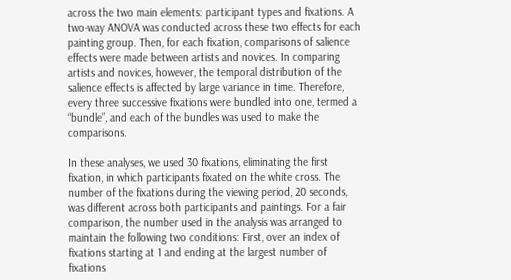across the two main elements: participant types and fixations. A two-way ANOVA was conducted across these two effects for each painting group. Then, for each fixation, comparisons of salience effects were made between artists and novices. In comparing artists and novices, however, the temporal distribution of the salience effects is affected by large variance in time. Therefore, every three successive fixations were bundled into one, termed a “bundle”, and each of the bundles was used to make the comparisons.

In these analyses, we used 30 fixations, eliminating the first fixation, in which participants fixated on the white cross. The number of the fixations during the viewing period, 20 seconds, was different across both participants and paintings. For a fair comparison, the number used in the analysis was arranged to maintain the following two conditions: First, over an index of fixations starting at 1 and ending at the largest number of fixations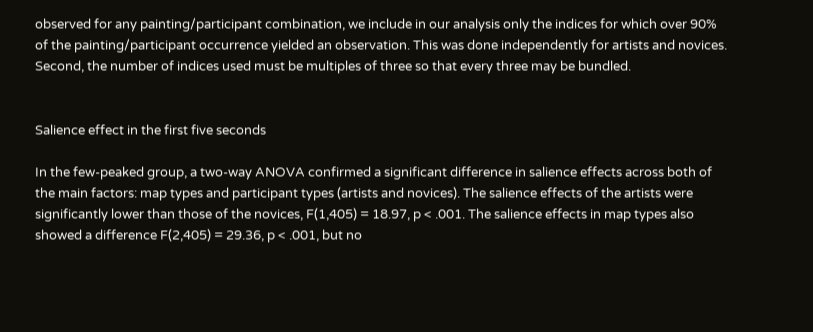observed for any painting/participant combination, we include in our analysis only the indices for which over 90% of the painting/participant occurrence yielded an observation. This was done independently for artists and novices. Second, the number of indices used must be multiples of three so that every three may be bundled.


Salience effect in the first five seconds

In the few-peaked group, a two-way ANOVA confirmed a significant difference in salience effects across both of the main factors: map types and participant types (artists and novices). The salience effects of the artists were significantly lower than those of the novices, F(1,405) = 18.97, p < .001. The salience effects in map types also showed a difference F(2,405) = 29.36, p < .001, but no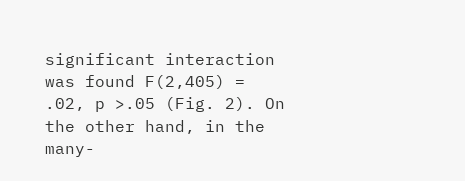significant interaction was found F(2,405) = .02, p >.05 (Fig. 2). On the other hand, in the many-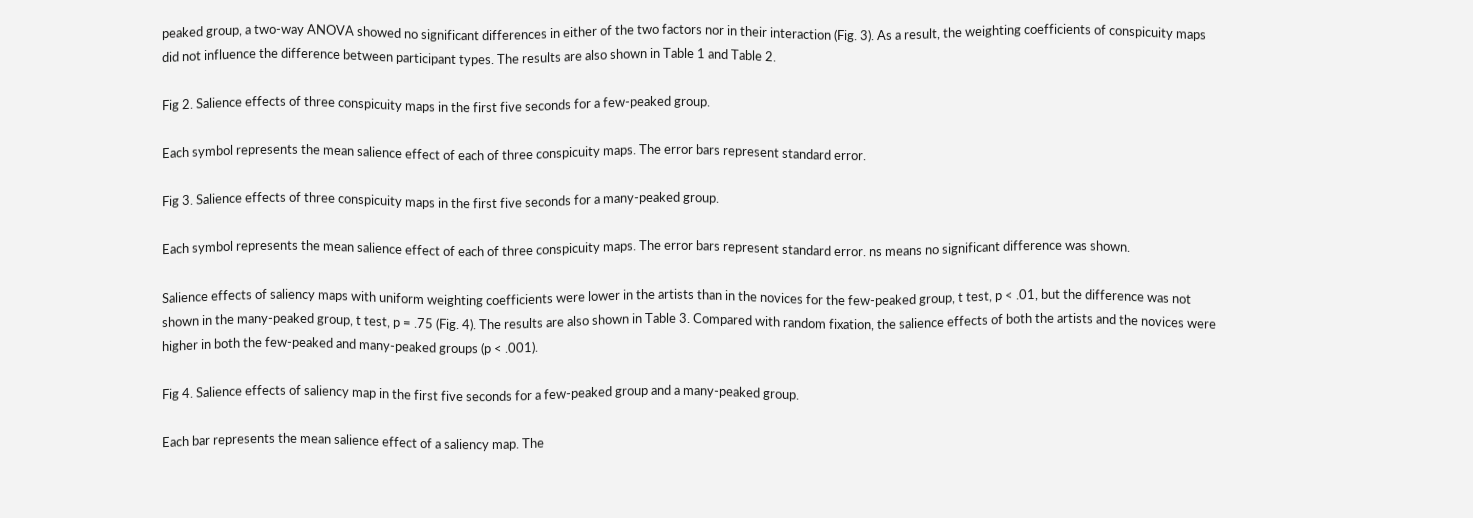peaked group, a two-way ANOVA showed no significant differences in either of the two factors nor in their interaction (Fig. 3). As a result, the weighting coefficients of conspicuity maps did not influence the difference between participant types. The results are also shown in Table 1 and Table 2.

Fig 2. Salience effects of three conspicuity maps in the first five seconds for a few-peaked group.

Each symbol represents the mean salience effect of each of three conspicuity maps. The error bars represent standard error.

Fig 3. Salience effects of three conspicuity maps in the first five seconds for a many-peaked group.

Each symbol represents the mean salience effect of each of three conspicuity maps. The error bars represent standard error. ns means no significant difference was shown.

Salience effects of saliency maps with uniform weighting coefficients were lower in the artists than in the novices for the few-peaked group, t test, p < .01, but the difference was not shown in the many-peaked group, t test, p = .75 (Fig. 4). The results are also shown in Table 3. Compared with random fixation, the salience effects of both the artists and the novices were higher in both the few-peaked and many-peaked groups (p < .001).

Fig 4. Salience effects of saliency map in the first five seconds for a few-peaked group and a many-peaked group.

Each bar represents the mean salience effect of a saliency map. The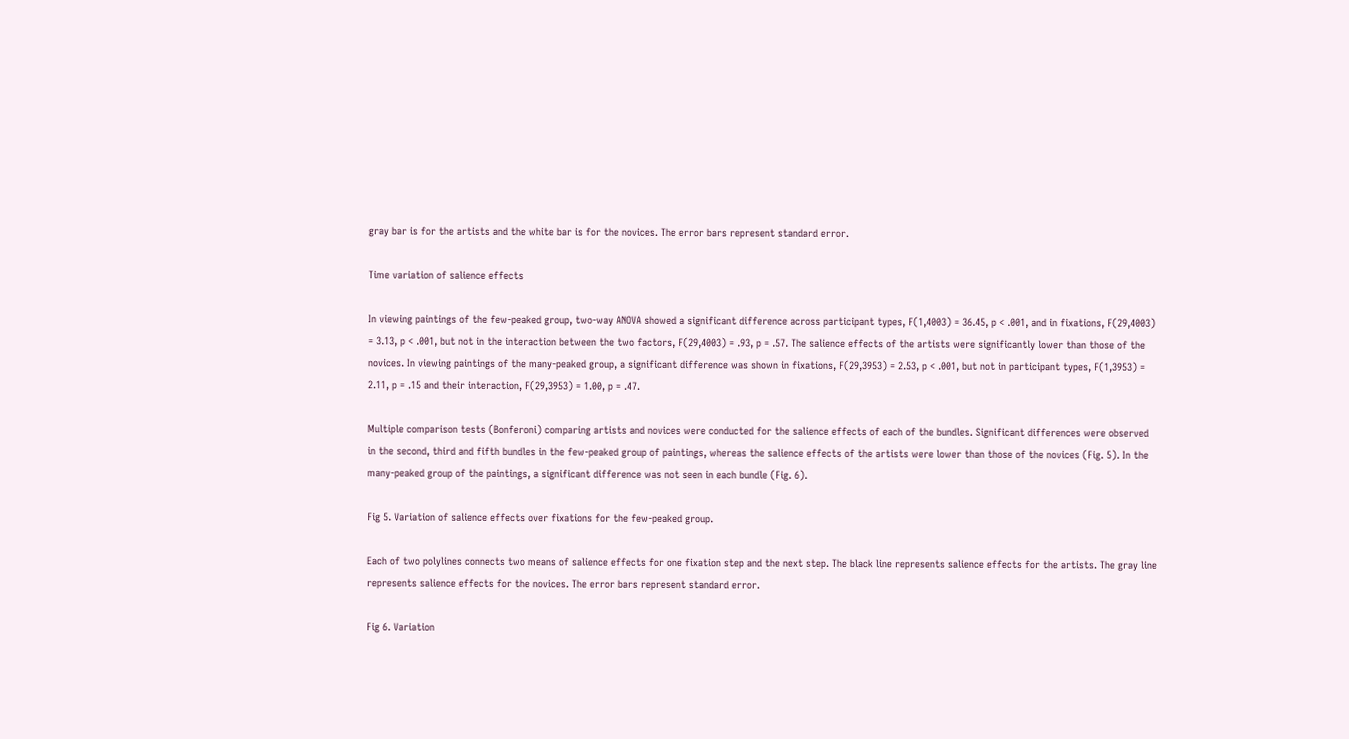gray bar is for the artists and the white bar is for the novices. The error bars represent standard error.

Time variation of salience effects

In viewing paintings of the few-peaked group, two-way ANOVA showed a significant difference across participant types, F(1,4003) = 36.45, p < .001, and in fixations, F(29,4003) = 3.13, p < .001, but not in the interaction between the two factors, F(29,4003) = .93, p = .57. The salience effects of the artists were significantly lower than those of the novices. In viewing paintings of the many-peaked group, a significant difference was shown in fixations, F(29,3953) = 2.53, p < .001, but not in participant types, F(1,3953) = 2.11, p = .15 and their interaction, F(29,3953) = 1.00, p = .47.

Multiple comparison tests (Bonferoni) comparing artists and novices were conducted for the salience effects of each of the bundles. Significant differences were observed in the second, third and fifth bundles in the few-peaked group of paintings, whereas the salience effects of the artists were lower than those of the novices (Fig. 5). In the many-peaked group of the paintings, a significant difference was not seen in each bundle (Fig. 6).

Fig 5. Variation of salience effects over fixations for the few-peaked group.

Each of two polylines connects two means of salience effects for one fixation step and the next step. The black line represents salience effects for the artists. The gray line represents salience effects for the novices. The error bars represent standard error.

Fig 6. Variation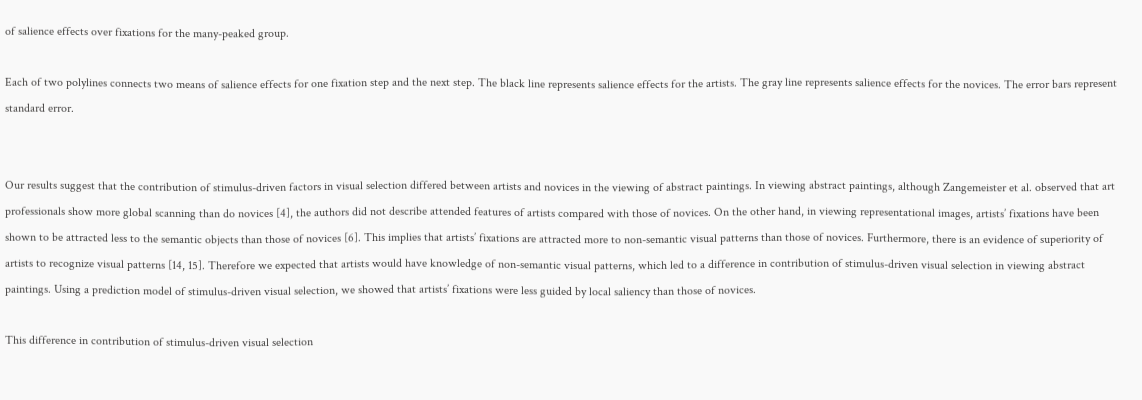of salience effects over fixations for the many-peaked group.

Each of two polylines connects two means of salience effects for one fixation step and the next step. The black line represents salience effects for the artists. The gray line represents salience effects for the novices. The error bars represent standard error.


Our results suggest that the contribution of stimulus-driven factors in visual selection differed between artists and novices in the viewing of abstract paintings. In viewing abstract paintings, although Zangemeister et al. observed that art professionals show more global scanning than do novices [4], the authors did not describe attended features of artists compared with those of novices. On the other hand, in viewing representational images, artists’ fixations have been shown to be attracted less to the semantic objects than those of novices [6]. This implies that artists’ fixations are attracted more to non-semantic visual patterns than those of novices. Furthermore, there is an evidence of superiority of artists to recognize visual patterns [14, 15]. Therefore we expected that artists would have knowledge of non-semantic visual patterns, which led to a difference in contribution of stimulus-driven visual selection in viewing abstract paintings. Using a prediction model of stimulus-driven visual selection, we showed that artists’ fixations were less guided by local saliency than those of novices.

This difference in contribution of stimulus-driven visual selection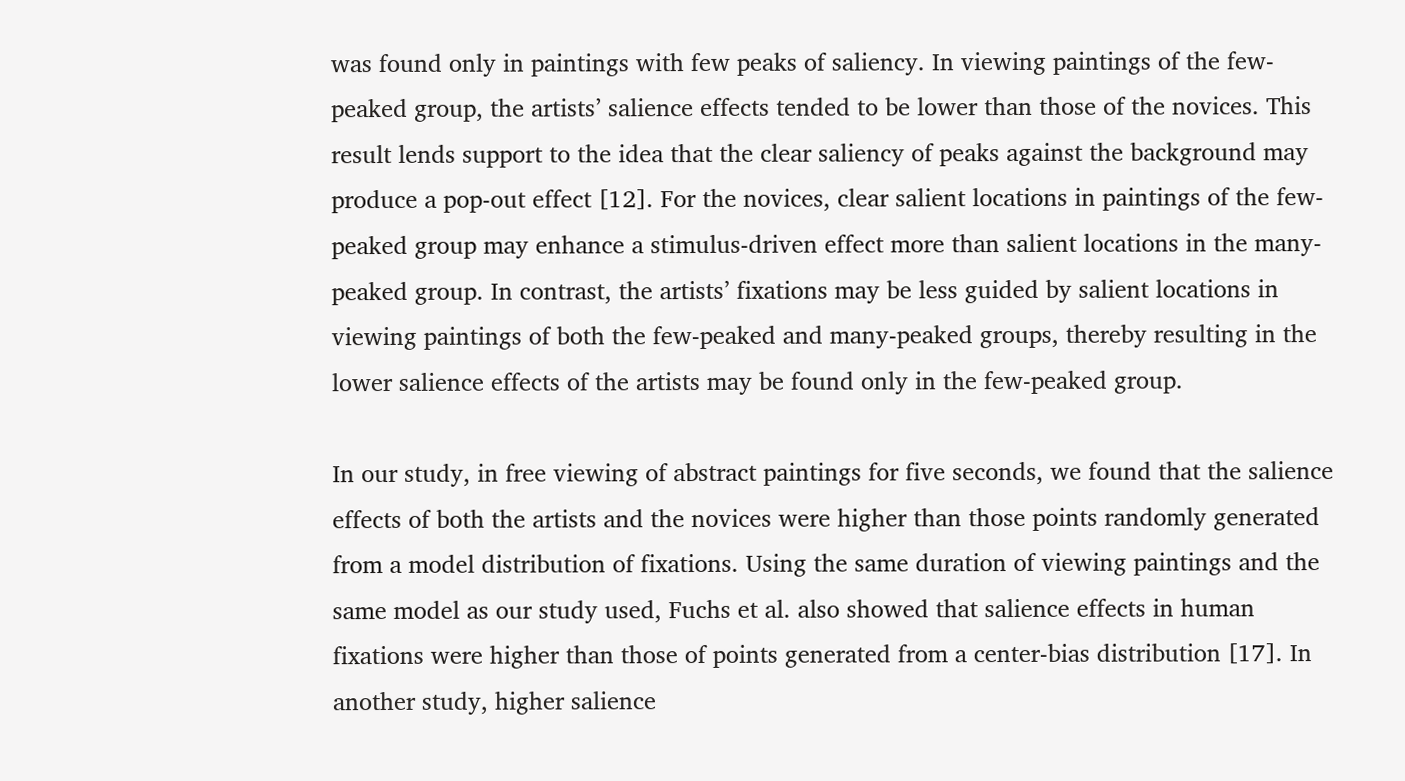was found only in paintings with few peaks of saliency. In viewing paintings of the few-peaked group, the artists’ salience effects tended to be lower than those of the novices. This result lends support to the idea that the clear saliency of peaks against the background may produce a pop-out effect [12]. For the novices, clear salient locations in paintings of the few-peaked group may enhance a stimulus-driven effect more than salient locations in the many-peaked group. In contrast, the artists’ fixations may be less guided by salient locations in viewing paintings of both the few-peaked and many-peaked groups, thereby resulting in the lower salience effects of the artists may be found only in the few-peaked group.

In our study, in free viewing of abstract paintings for five seconds, we found that the salience effects of both the artists and the novices were higher than those points randomly generated from a model distribution of fixations. Using the same duration of viewing paintings and the same model as our study used, Fuchs et al. also showed that salience effects in human fixations were higher than those of points generated from a center-bias distribution [17]. In another study, higher salience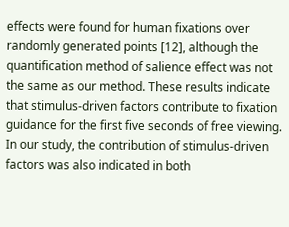effects were found for human fixations over randomly generated points [12], although the quantification method of salience effect was not the same as our method. These results indicate that stimulus-driven factors contribute to fixation guidance for the first five seconds of free viewing. In our study, the contribution of stimulus-driven factors was also indicated in both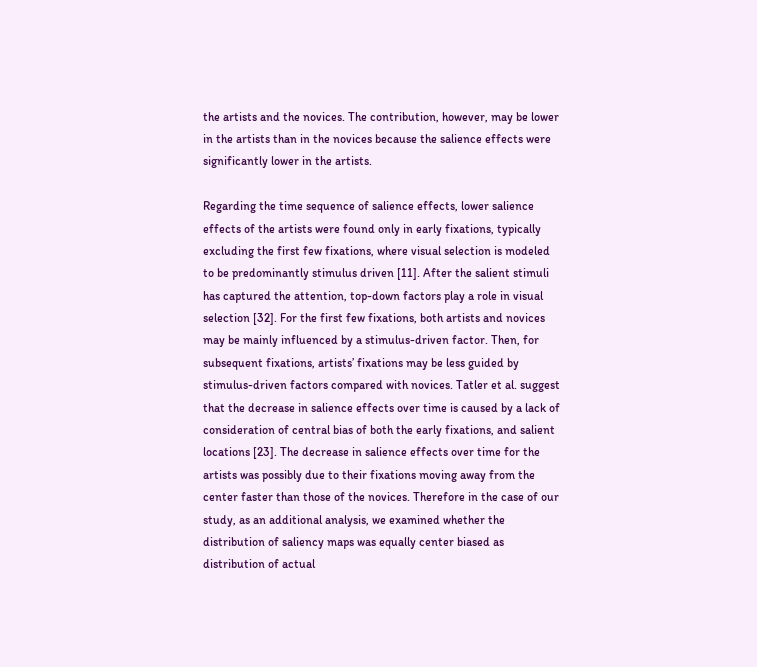the artists and the novices. The contribution, however, may be lower in the artists than in the novices because the salience effects were significantly lower in the artists.

Regarding the time sequence of salience effects, lower salience effects of the artists were found only in early fixations, typically excluding the first few fixations, where visual selection is modeled to be predominantly stimulus driven [11]. After the salient stimuli has captured the attention, top-down factors play a role in visual selection [32]. For the first few fixations, both artists and novices may be mainly influenced by a stimulus-driven factor. Then, for subsequent fixations, artists’ fixations may be less guided by stimulus-driven factors compared with novices. Tatler et al. suggest that the decrease in salience effects over time is caused by a lack of consideration of central bias of both the early fixations, and salient locations [23]. The decrease in salience effects over time for the artists was possibly due to their fixations moving away from the center faster than those of the novices. Therefore in the case of our study, as an additional analysis, we examined whether the distribution of saliency maps was equally center biased as distribution of actual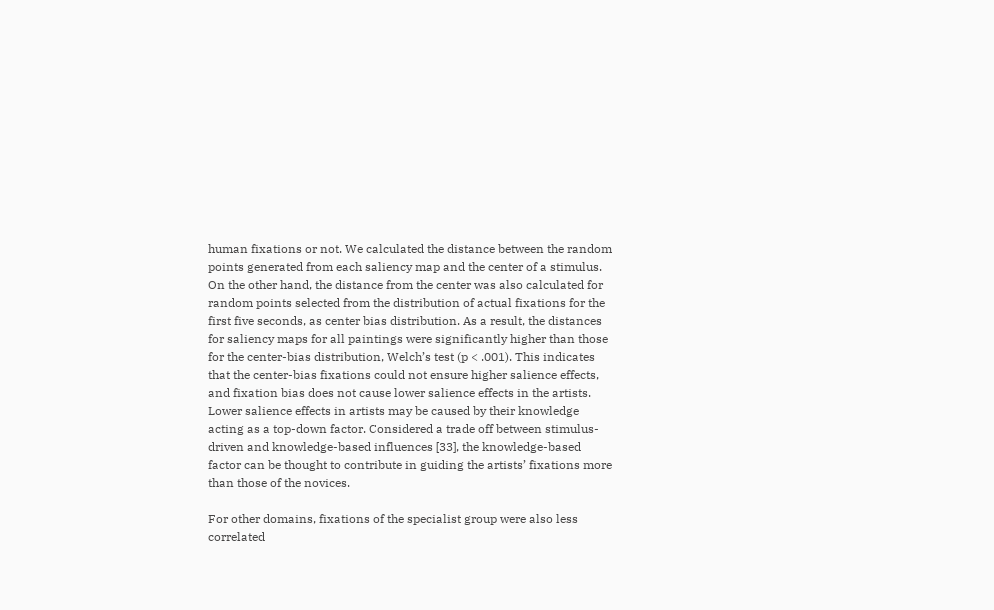human fixations or not. We calculated the distance between the random points generated from each saliency map and the center of a stimulus. On the other hand, the distance from the center was also calculated for random points selected from the distribution of actual fixations for the first five seconds, as center bias distribution. As a result, the distances for saliency maps for all paintings were significantly higher than those for the center-bias distribution, Welch’s test (p < .001). This indicates that the center-bias fixations could not ensure higher salience effects, and fixation bias does not cause lower salience effects in the artists. Lower salience effects in artists may be caused by their knowledge acting as a top-down factor. Considered a trade off between stimulus-driven and knowledge-based influences [33], the knowledge-based factor can be thought to contribute in guiding the artists’ fixations more than those of the novices.

For other domains, fixations of the specialist group were also less correlated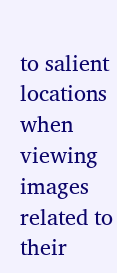to salient locations when viewing images related to their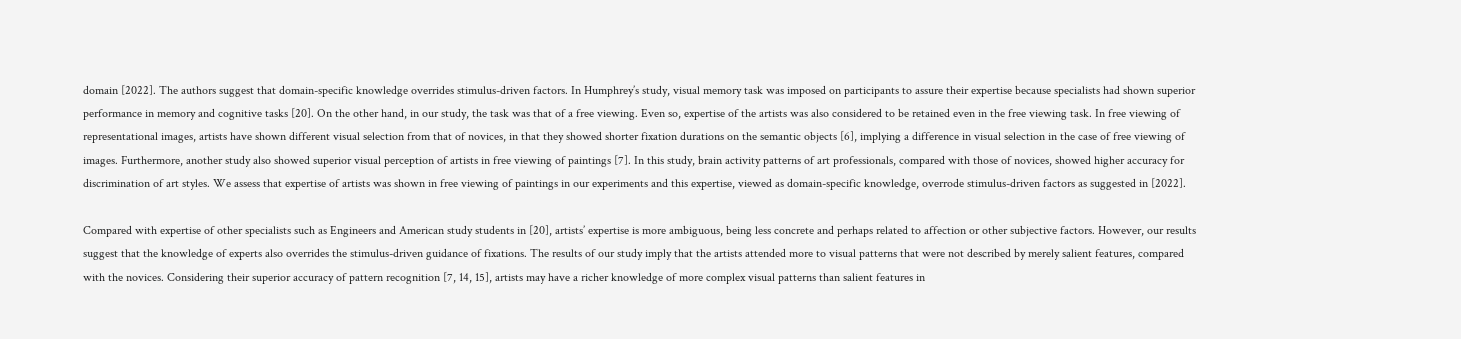domain [2022]. The authors suggest that domain-specific knowledge overrides stimulus-driven factors. In Humphrey’s study, visual memory task was imposed on participants to assure their expertise because specialists had shown superior performance in memory and cognitive tasks [20]. On the other hand, in our study, the task was that of a free viewing. Even so, expertise of the artists was also considered to be retained even in the free viewing task. In free viewing of representational images, artists have shown different visual selection from that of novices, in that they showed shorter fixation durations on the semantic objects [6], implying a difference in visual selection in the case of free viewing of images. Furthermore, another study also showed superior visual perception of artists in free viewing of paintings [7]. In this study, brain activity patterns of art professionals, compared with those of novices, showed higher accuracy for discrimination of art styles. We assess that expertise of artists was shown in free viewing of paintings in our experiments and this expertise, viewed as domain-specific knowledge, overrode stimulus-driven factors as suggested in [2022].

Compared with expertise of other specialists such as Engineers and American study students in [20], artists’ expertise is more ambiguous, being less concrete and perhaps related to affection or other subjective factors. However, our results suggest that the knowledge of experts also overrides the stimulus-driven guidance of fixations. The results of our study imply that the artists attended more to visual patterns that were not described by merely salient features, compared with the novices. Considering their superior accuracy of pattern recognition [7, 14, 15], artists may have a richer knowledge of more complex visual patterns than salient features in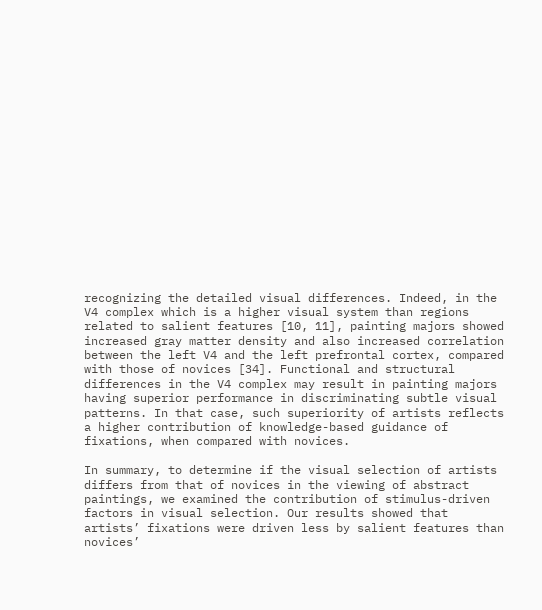recognizing the detailed visual differences. Indeed, in the V4 complex which is a higher visual system than regions related to salient features [10, 11], painting majors showed increased gray matter density and also increased correlation between the left V4 and the left prefrontal cortex, compared with those of novices [34]. Functional and structural differences in the V4 complex may result in painting majors having superior performance in discriminating subtle visual patterns. In that case, such superiority of artists reflects a higher contribution of knowledge-based guidance of fixations, when compared with novices.

In summary, to determine if the visual selection of artists differs from that of novices in the viewing of abstract paintings, we examined the contribution of stimulus-driven factors in visual selection. Our results showed that artists’ fixations were driven less by salient features than novices’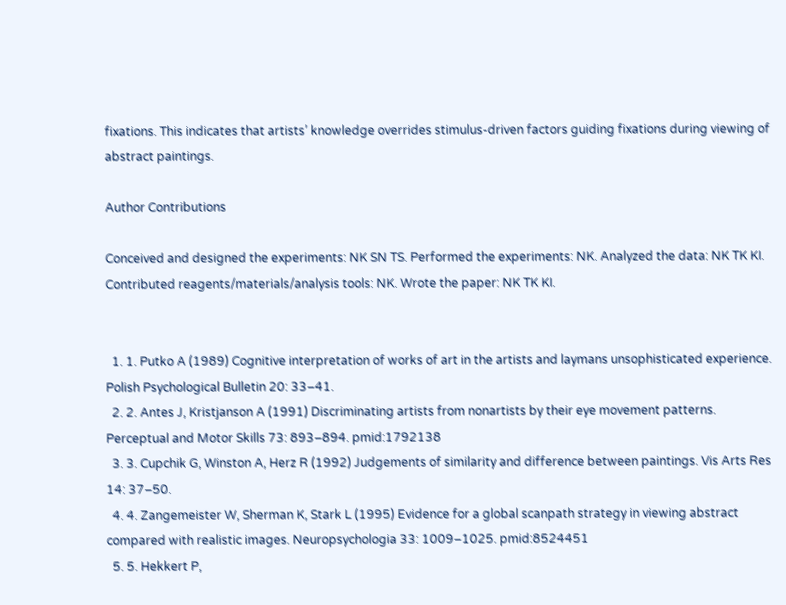fixations. This indicates that artists’ knowledge overrides stimulus-driven factors guiding fixations during viewing of abstract paintings.

Author Contributions

Conceived and designed the experiments: NK SN TS. Performed the experiments: NK. Analyzed the data: NK TK KI. Contributed reagents/materials/analysis tools: NK. Wrote the paper: NK TK KI.


  1. 1. Putko A (1989) Cognitive interpretation of works of art in the artists and laymans unsophisticated experience. Polish Psychological Bulletin 20: 33–41.
  2. 2. Antes J, Kristjanson A (1991) Discriminating artists from nonartists by their eye movement patterns. Perceptual and Motor Skills 73: 893–894. pmid:1792138
  3. 3. Cupchik G, Winston A, Herz R (1992) Judgements of similarity and difference between paintings. Vis Arts Res 14: 37–50.
  4. 4. Zangemeister W, Sherman K, Stark L (1995) Evidence for a global scanpath strategy in viewing abstract compared with realistic images. Neuropsychologia 33: 1009–1025. pmid:8524451
  5. 5. Hekkert P,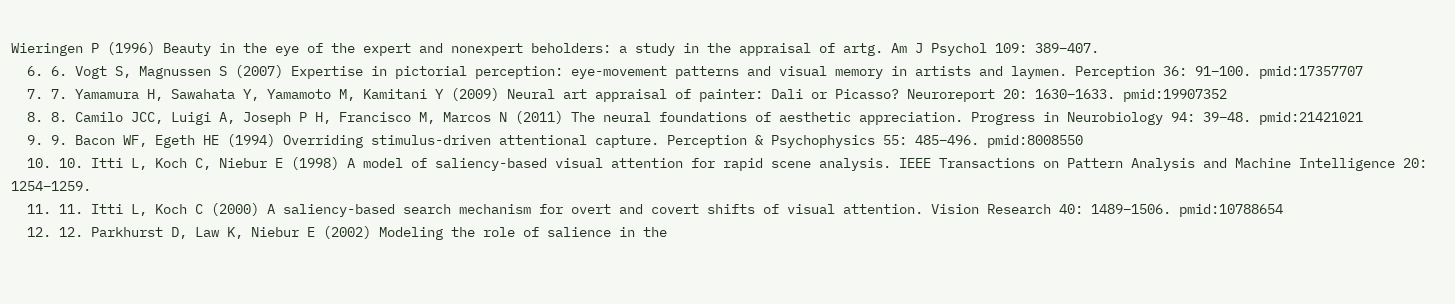Wieringen P (1996) Beauty in the eye of the expert and nonexpert beholders: a study in the appraisal of artg. Am J Psychol 109: 389–407.
  6. 6. Vogt S, Magnussen S (2007) Expertise in pictorial perception: eye-movement patterns and visual memory in artists and laymen. Perception 36: 91–100. pmid:17357707
  7. 7. Yamamura H, Sawahata Y, Yamamoto M, Kamitani Y (2009) Neural art appraisal of painter: Dali or Picasso? Neuroreport 20: 1630–1633. pmid:19907352
  8. 8. Camilo JCC, Luigi A, Joseph P H, Francisco M, Marcos N (2011) The neural foundations of aesthetic appreciation. Progress in Neurobiology 94: 39–48. pmid:21421021
  9. 9. Bacon WF, Egeth HE (1994) Overriding stimulus-driven attentional capture. Perception & Psychophysics 55: 485–496. pmid:8008550
  10. 10. Itti L, Koch C, Niebur E (1998) A model of saliency-based visual attention for rapid scene analysis. IEEE Transactions on Pattern Analysis and Machine Intelligence 20: 1254–1259.
  11. 11. Itti L, Koch C (2000) A saliency-based search mechanism for overt and covert shifts of visual attention. Vision Research 40: 1489–1506. pmid:10788654
  12. 12. Parkhurst D, Law K, Niebur E (2002) Modeling the role of salience in the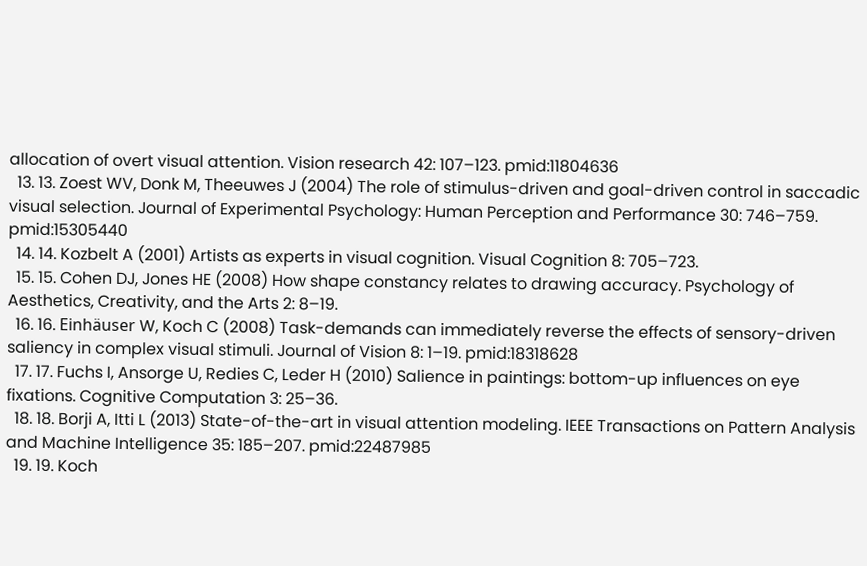allocation of overt visual attention. Vision research 42: 107–123. pmid:11804636
  13. 13. Zoest WV, Donk M, Theeuwes J (2004) The role of stimulus-driven and goal-driven control in saccadic visual selection. Journal of Experimental Psychology: Human Perception and Performance 30: 746–759. pmid:15305440
  14. 14. Kozbelt A (2001) Artists as experts in visual cognition. Visual Cognition 8: 705–723.
  15. 15. Cohen DJ, Jones HE (2008) How shape constancy relates to drawing accuracy. Psychology of Aesthetics, Creativity, and the Arts 2: 8–19.
  16. 16. Einhäuser W, Koch C (2008) Task-demands can immediately reverse the effects of sensory-driven saliency in complex visual stimuli. Journal of Vision 8: 1–19. pmid:18318628
  17. 17. Fuchs I, Ansorge U, Redies C, Leder H (2010) Salience in paintings: bottom-up influences on eye fixations. Cognitive Computation 3: 25–36.
  18. 18. Borji A, Itti L (2013) State-of-the-art in visual attention modeling. IEEE Transactions on Pattern Analysis and Machine Intelligence 35: 185–207. pmid:22487985
  19. 19. Koch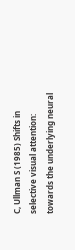C, Ullman S (1985) Shifts in selective visual attention: towards the underlying neural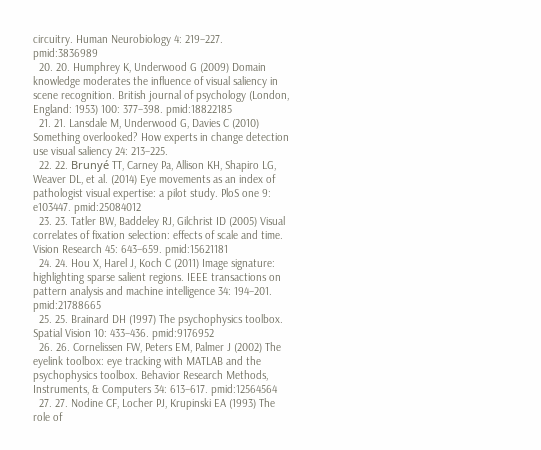circuitry. Human Neurobiology 4: 219–227. pmid:3836989
  20. 20. Humphrey K, Underwood G (2009) Domain knowledge moderates the influence of visual saliency in scene recognition. British journal of psychology (London, England: 1953) 100: 377–398. pmid:18822185
  21. 21. Lansdale M, Underwood G, Davies C (2010) Something overlooked? How experts in change detection use visual saliency 24: 213–225.
  22. 22. Brunyé TT, Carney Pa, Allison KH, Shapiro LG, Weaver DL, et al. (2014) Eye movements as an index of pathologist visual expertise: a pilot study. PloS one 9: e103447. pmid:25084012
  23. 23. Tatler BW, Baddeley RJ, Gilchrist ID (2005) Visual correlates of fixation selection: effects of scale and time. Vision Research 45: 643–659. pmid:15621181
  24. 24. Hou X, Harel J, Koch C (2011) Image signature: highlighting sparse salient regions. IEEE transactions on pattern analysis and machine intelligence 34: 194–201. pmid:21788665
  25. 25. Brainard DH (1997) The psychophysics toolbox. Spatial Vision 10: 433–436. pmid:9176952
  26. 26. Cornelissen FW, Peters EM, Palmer J (2002) The eyelink toolbox: eye tracking with MATLAB and the psychophysics toolbox. Behavior Research Methods, Instruments, & Computers 34: 613–617. pmid:12564564
  27. 27. Nodine CF, Locher PJ, Krupinski EA (1993) The role of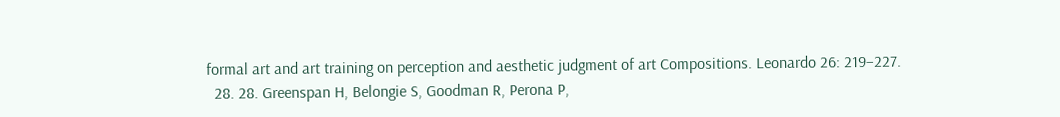formal art and art training on perception and aesthetic judgment of art Compositions. Leonardo 26: 219–227.
  28. 28. Greenspan H, Belongie S, Goodman R, Perona P,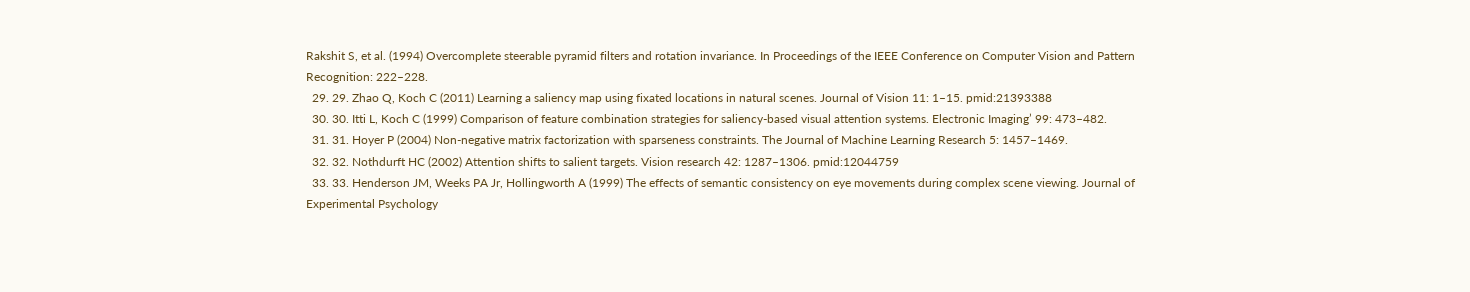Rakshit S, et al. (1994) Overcomplete steerable pyramid filters and rotation invariance. In Proceedings of the IEEE Conference on Computer Vision and Pattern Recognition: 222–228.
  29. 29. Zhao Q, Koch C (2011) Learning a saliency map using fixated locations in natural scenes. Journal of Vision 11: 1–15. pmid:21393388
  30. 30. Itti L, Koch C (1999) Comparison of feature combination strategies for saliency-based visual attention systems. Electronic Imaging’ 99: 473–482.
  31. 31. Hoyer P (2004) Non-negative matrix factorization with sparseness constraints. The Journal of Machine Learning Research 5: 1457–1469.
  32. 32. Nothdurft HC (2002) Attention shifts to salient targets. Vision research 42: 1287–1306. pmid:12044759
  33. 33. Henderson JM, Weeks PA Jr, Hollingworth A (1999) The effects of semantic consistency on eye movements during complex scene viewing. Journal of Experimental Psychology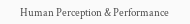Human Perception & Performance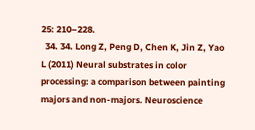25: 210–228.
  34. 34. Long Z, Peng D, Chen K, Jin Z, Yao L (2011) Neural substrates in color processing: a comparison between painting majors and non-majors. Neuroscience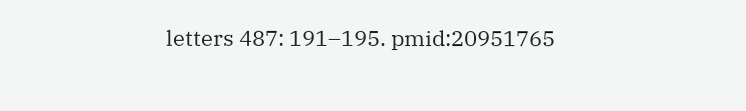letters 487: 191–195. pmid:20951765